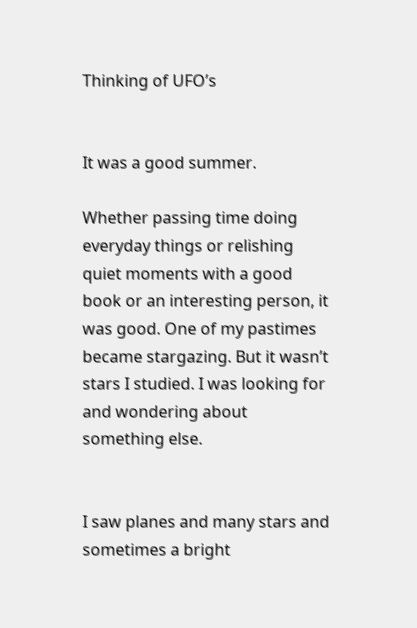Thinking of UFO’s


It was a good summer.

Whether passing time doing everyday things or relishing quiet moments with a good book or an interesting person, it was good. One of my pastimes became stargazing. But it wasn’t stars I studied. I was looking for and wondering about something else.


I saw planes and many stars and sometimes a bright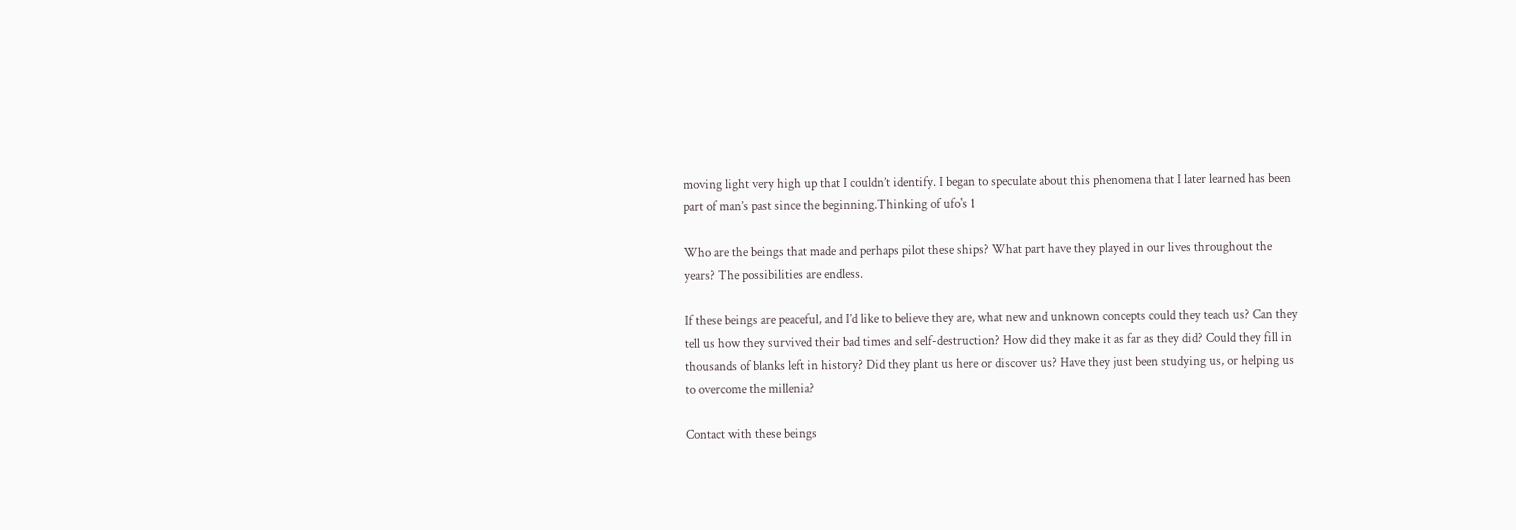moving light very high up that I couldn’t identify. I began to speculate about this phenomena that I later learned has been part of man’s past since the beginning.Thinking of ufo's 1

Who are the beings that made and perhaps pilot these ships? What part have they played in our lives throughout the years? The possibilities are endless.

If these beings are peaceful, and I’d like to believe they are, what new and unknown concepts could they teach us? Can they tell us how they survived their bad times and self-destruction? How did they make it as far as they did? Could they fill in thousands of blanks left in history? Did they plant us here or discover us? Have they just been studying us, or helping us to overcome the millenia?

Contact with these beings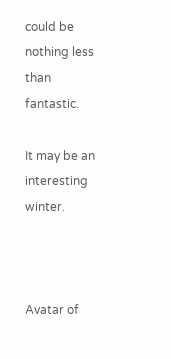could be nothing less than fantastic.

It may be an interesting winter.



Avatar of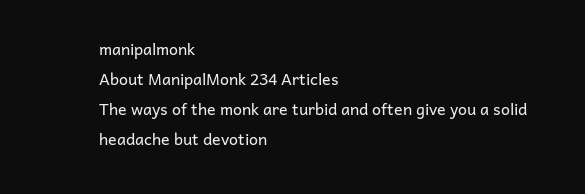manipalmonk
About ManipalMonk 234 Articles
The ways of the monk are turbid and often give you a solid headache but devotion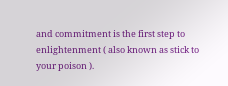and commitment is the first step to enlightenment ( also known as stick to your poison ).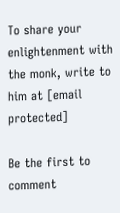To share your enlightenment with the monk, write to him at [email protected]

Be the first to comment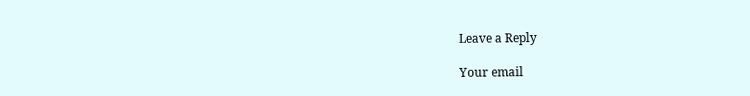Leave a Reply

Your email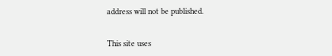address will not be published.


This site uses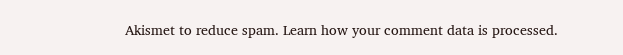Akismet to reduce spam. Learn how your comment data is processed.